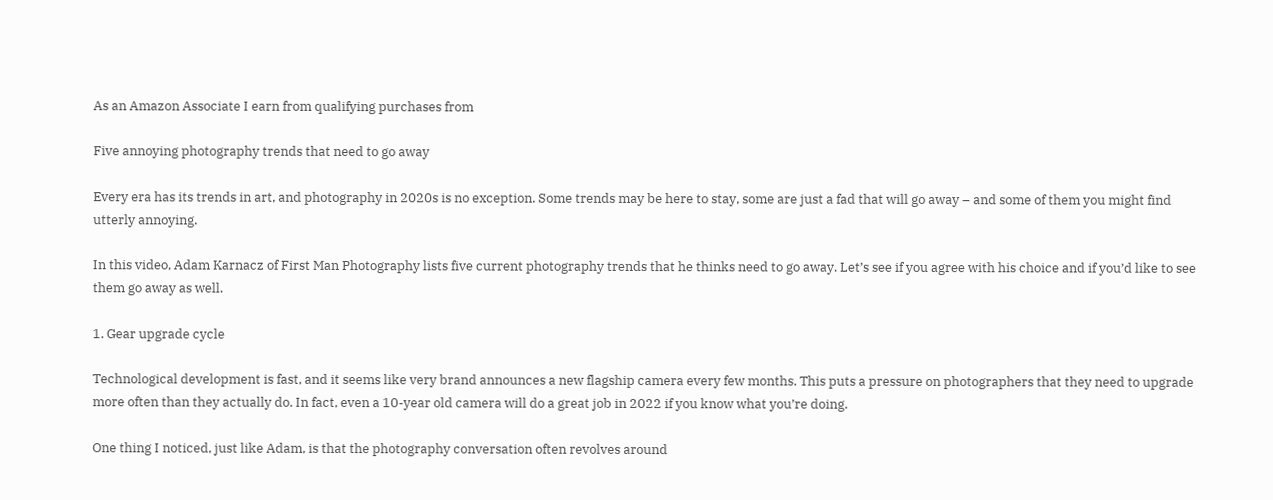As an Amazon Associate I earn from qualifying purchases from

Five annoying photography trends that need to go away

Every era has its trends in art, and photography in 2020s is no exception. Some trends may be here to stay, some are just a fad that will go away – and some of them you might find utterly annoying.

In this video, Adam Karnacz of First Man Photography lists five current photography trends that he thinks need to go away. Let’s see if you agree with his choice and if you’d like to see them go away as well.

1. Gear upgrade cycle

Technological development is fast, and it seems like very brand announces a new flagship camera every few months. This puts a pressure on photographers that they need to upgrade more often than they actually do. In fact, even a 10-year old camera will do a great job in 2022 if you know what you’re doing.

One thing I noticed, just like Adam, is that the photography conversation often revolves around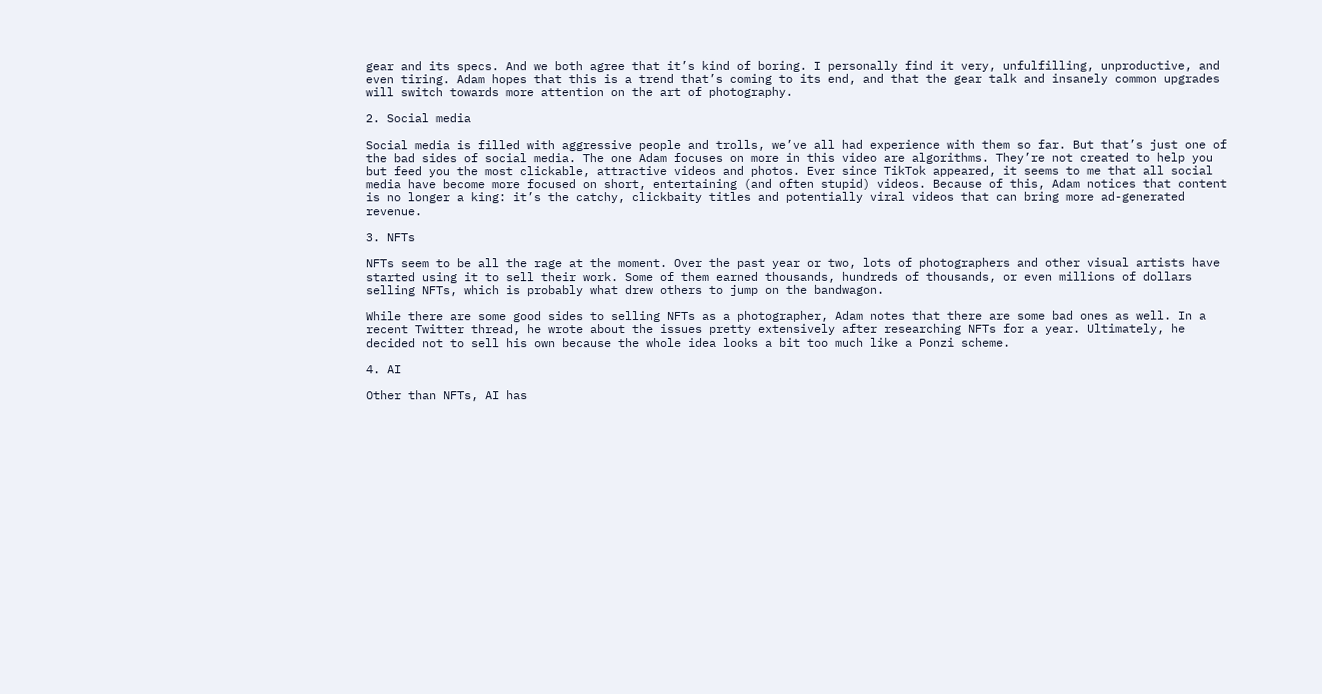gear and its specs. And we both agree that it’s kind of boring. I personally find it very, unfulfilling, unproductive, and even tiring. Adam hopes that this is a trend that’s coming to its end, and that the gear talk and insanely common upgrades will switch towards more attention on the art of photography.

2. Social media

Social media is filled with aggressive people and trolls, we’ve all had experience with them so far. But that’s just one of the bad sides of social media. The one Adam focuses on more in this video are algorithms. They’re not created to help you but feed you the most clickable, attractive videos and photos. Ever since TikTok appeared, it seems to me that all social media have become more focused on short, entertaining (and often stupid) videos. Because of this, Adam notices that content is no longer a king: it’s the catchy, clickbaity titles and potentially viral videos that can bring more ad-generated revenue.

3. NFTs

NFTs seem to be all the rage at the moment. Over the past year or two, lots of photographers and other visual artists have started using it to sell their work. Some of them earned thousands, hundreds of thousands, or even millions of dollars selling NFTs, which is probably what drew others to jump on the bandwagon.

While there are some good sides to selling NFTs as a photographer, Adam notes that there are some bad ones as well. In a recent Twitter thread, he wrote about the issues pretty extensively after researching NFTs for a year. Ultimately, he decided not to sell his own because the whole idea looks a bit too much like a Ponzi scheme.

4. AI

Other than NFTs, AI has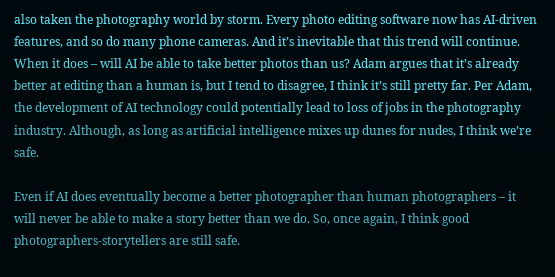also taken the photography world by storm. Every photo editing software now has AI-driven features, and so do many phone cameras. And it’s inevitable that this trend will continue. When it does – will AI be able to take better photos than us? Adam argues that it’s already better at editing than a human is, but I tend to disagree, I think it’s still pretty far. Per Adam, the development of AI technology could potentially lead to loss of jobs in the photography industry. Although, as long as artificial intelligence mixes up dunes for nudes, I think we’re safe.

Even if AI does eventually become a better photographer than human photographers – it will never be able to make a story better than we do. So, once again, I think good photographers-storytellers are still safe.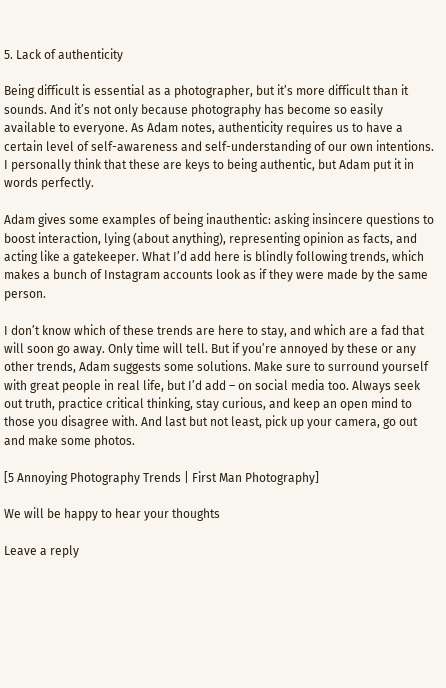5. Lack of authenticity

Being difficult is essential as a photographer, but it’s more difficult than it sounds. And it’s not only because photography has become so easily available to everyone. As Adam notes, authenticity requires us to have a certain level of self-awareness and self-understanding of our own intentions. I personally think that these are keys to being authentic, but Adam put it in words perfectly.

Adam gives some examples of being inauthentic: asking insincere questions to boost interaction, lying (about anything), representing opinion as facts, and acting like a gatekeeper. What I’d add here is blindly following trends, which makes a bunch of Instagram accounts look as if they were made by the same person.

I don’t know which of these trends are here to stay, and which are a fad that will soon go away. Only time will tell. But if you’re annoyed by these or any other trends, Adam suggests some solutions. Make sure to surround yourself with great people in real life, but I’d add – on social media too. Always seek out truth, practice critical thinking, stay curious, and keep an open mind to those you disagree with. And last but not least, pick up your camera, go out and make some photos.

[5 Annoying Photography Trends | First Man Photography]

We will be happy to hear your thoughts

Leave a reply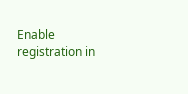Enable registration in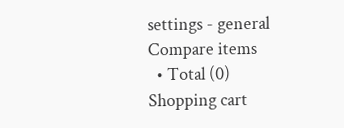settings - general
Compare items
  • Total (0)
Shopping cart